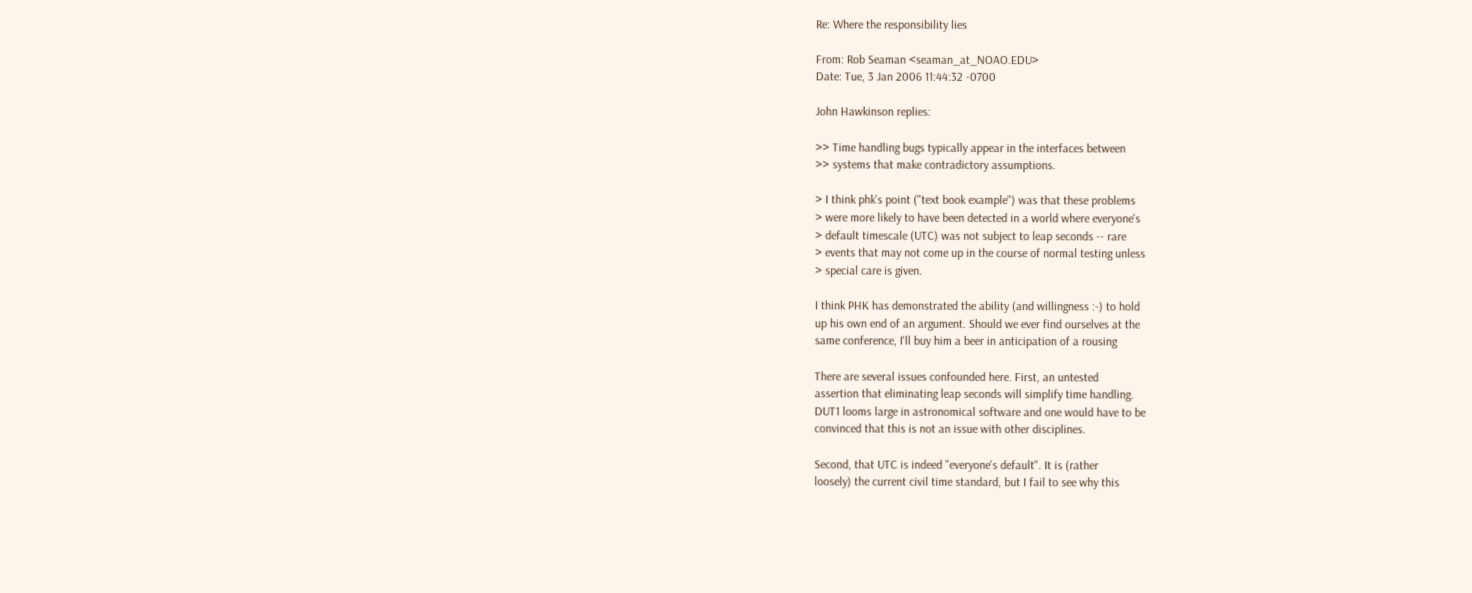Re: Where the responsibility lies

From: Rob Seaman <seaman_at_NOAO.EDU>
Date: Tue, 3 Jan 2006 11:44:32 -0700

John Hawkinson replies:

>> Time handling bugs typically appear in the interfaces between
>> systems that make contradictory assumptions.

> I think phk's point ("text book example") was that these problems
> were more likely to have been detected in a world where everyone's
> default timescale (UTC) was not subject to leap seconds -- rare
> events that may not come up in the course of normal testing unless
> special care is given.

I think PHK has demonstrated the ability (and willingness :-) to hold
up his own end of an argument. Should we ever find ourselves at the
same conference, I'll buy him a beer in anticipation of a rousing

There are several issues confounded here. First, an untested
assertion that eliminating leap seconds will simplify time handling.
DUT1 looms large in astronomical software and one would have to be
convinced that this is not an issue with other disciplines.

Second, that UTC is indeed "everyone's default". It is (rather
loosely) the current civil time standard, but I fail to see why this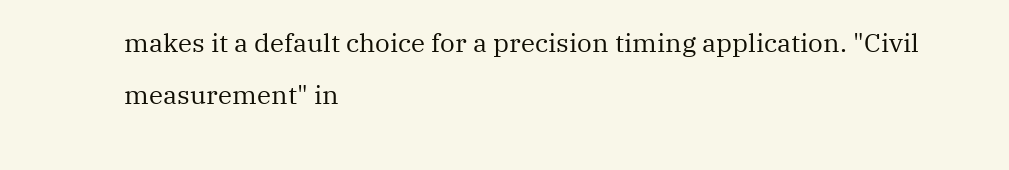makes it a default choice for a precision timing application. "Civil
measurement" in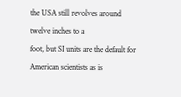the USA still revolves around twelve inches to a
foot, but SI units are the default for American scientists as is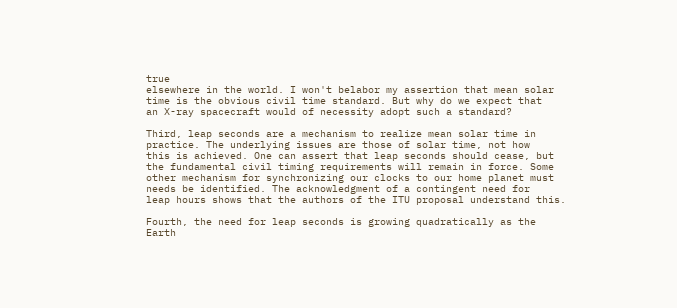true
elsewhere in the world. I won't belabor my assertion that mean solar
time is the obvious civil time standard. But why do we expect that
an X-ray spacecraft would of necessity adopt such a standard?

Third, leap seconds are a mechanism to realize mean solar time in
practice. The underlying issues are those of solar time, not how
this is achieved. One can assert that leap seconds should cease, but
the fundamental civil timing requirements will remain in force. Some
other mechanism for synchronizing our clocks to our home planet must
needs be identified. The acknowledgment of a contingent need for
leap hours shows that the authors of the ITU proposal understand this.

Fourth, the need for leap seconds is growing quadratically as the
Earth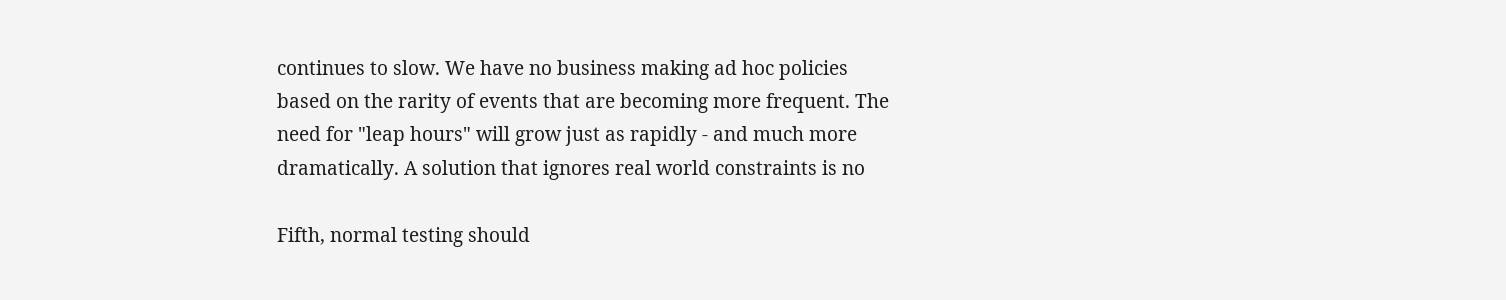continues to slow. We have no business making ad hoc policies
based on the rarity of events that are becoming more frequent. The
need for "leap hours" will grow just as rapidly - and much more
dramatically. A solution that ignores real world constraints is no

Fifth, normal testing should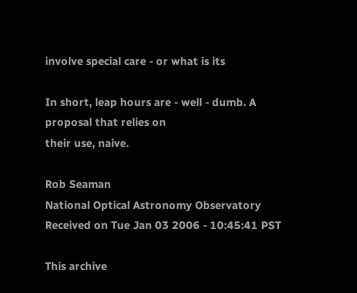involve special care - or what is its

In short, leap hours are - well - dumb. A proposal that relies on
their use, naive.

Rob Seaman
National Optical Astronomy Observatory
Received on Tue Jan 03 2006 - 10:45:41 PST

This archive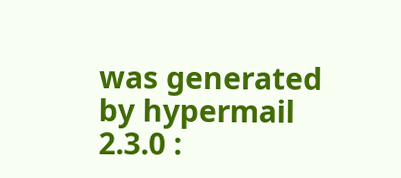was generated by hypermail 2.3.0 :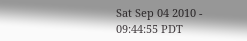Sat Sep 04 2010 - 09:44:55 PDT